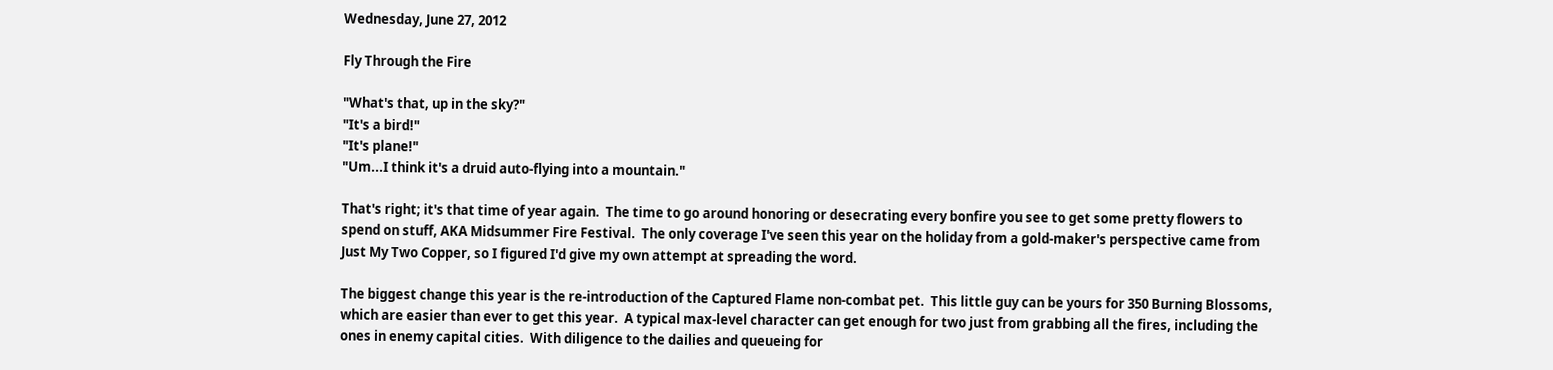Wednesday, June 27, 2012

Fly Through the Fire

"What's that, up in the sky?"
"It's a bird!"
"It's plane!"
"Um...I think it's a druid auto-flying into a mountain."

That's right; it's that time of year again.  The time to go around honoring or desecrating every bonfire you see to get some pretty flowers to spend on stuff, AKA Midsummer Fire Festival.  The only coverage I've seen this year on the holiday from a gold-maker's perspective came from Just My Two Copper, so I figured I'd give my own attempt at spreading the word.

The biggest change this year is the re-introduction of the Captured Flame non-combat pet.  This little guy can be yours for 350 Burning Blossoms, which are easier than ever to get this year.  A typical max-level character can get enough for two just from grabbing all the fires, including the ones in enemy capital cities.  With diligence to the dailies and queueing for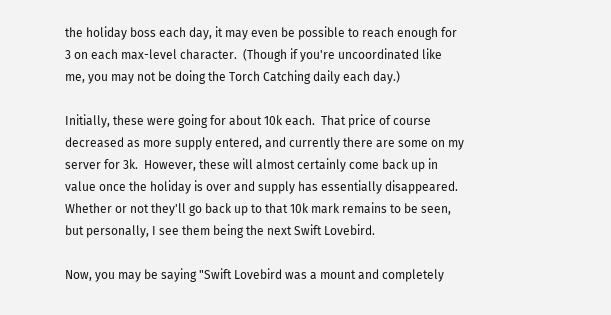the holiday boss each day, it may even be possible to reach enough for 3 on each max-level character.  (Though if you're uncoordinated like me, you may not be doing the Torch Catching daily each day.)

Initially, these were going for about 10k each.  That price of course decreased as more supply entered, and currently there are some on my server for 3k.  However, these will almost certainly come back up in value once the holiday is over and supply has essentially disappeared.  Whether or not they'll go back up to that 10k mark remains to be seen, but personally, I see them being the next Swift Lovebird.

Now, you may be saying "Swift Lovebird was a mount and completely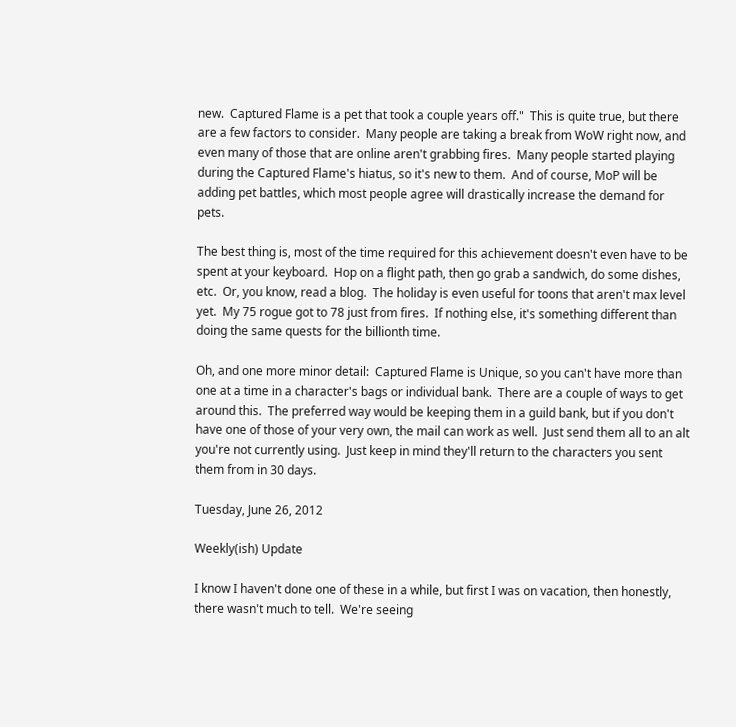new.  Captured Flame is a pet that took a couple years off."  This is quite true, but there are a few factors to consider.  Many people are taking a break from WoW right now, and even many of those that are online aren't grabbing fires.  Many people started playing during the Captured Flame's hiatus, so it's new to them.  And of course, MoP will be adding pet battles, which most people agree will drastically increase the demand for pets.

The best thing is, most of the time required for this achievement doesn't even have to be spent at your keyboard.  Hop on a flight path, then go grab a sandwich, do some dishes, etc.  Or, you know, read a blog.  The holiday is even useful for toons that aren't max level yet.  My 75 rogue got to 78 just from fires.  If nothing else, it's something different than doing the same quests for the billionth time.

Oh, and one more minor detail:  Captured Flame is Unique, so you can't have more than one at a time in a character's bags or individual bank.  There are a couple of ways to get around this.  The preferred way would be keeping them in a guild bank, but if you don't have one of those of your very own, the mail can work as well.  Just send them all to an alt you're not currently using.  Just keep in mind they'll return to the characters you sent them from in 30 days.

Tuesday, June 26, 2012

Weekly(ish) Update

I know I haven't done one of these in a while, but first I was on vacation, then honestly, there wasn't much to tell.  We're seeing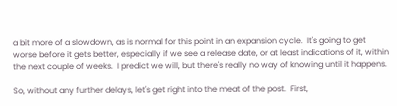a bit more of a slowdown, as is normal for this point in an expansion cycle.  It's going to get worse before it gets better, especially if we see a release date, or at least indications of it, within the next couple of weeks.  I predict we will, but there's really no way of knowing until it happens.

So, without any further delays, let's get right into the meat of the post.  First,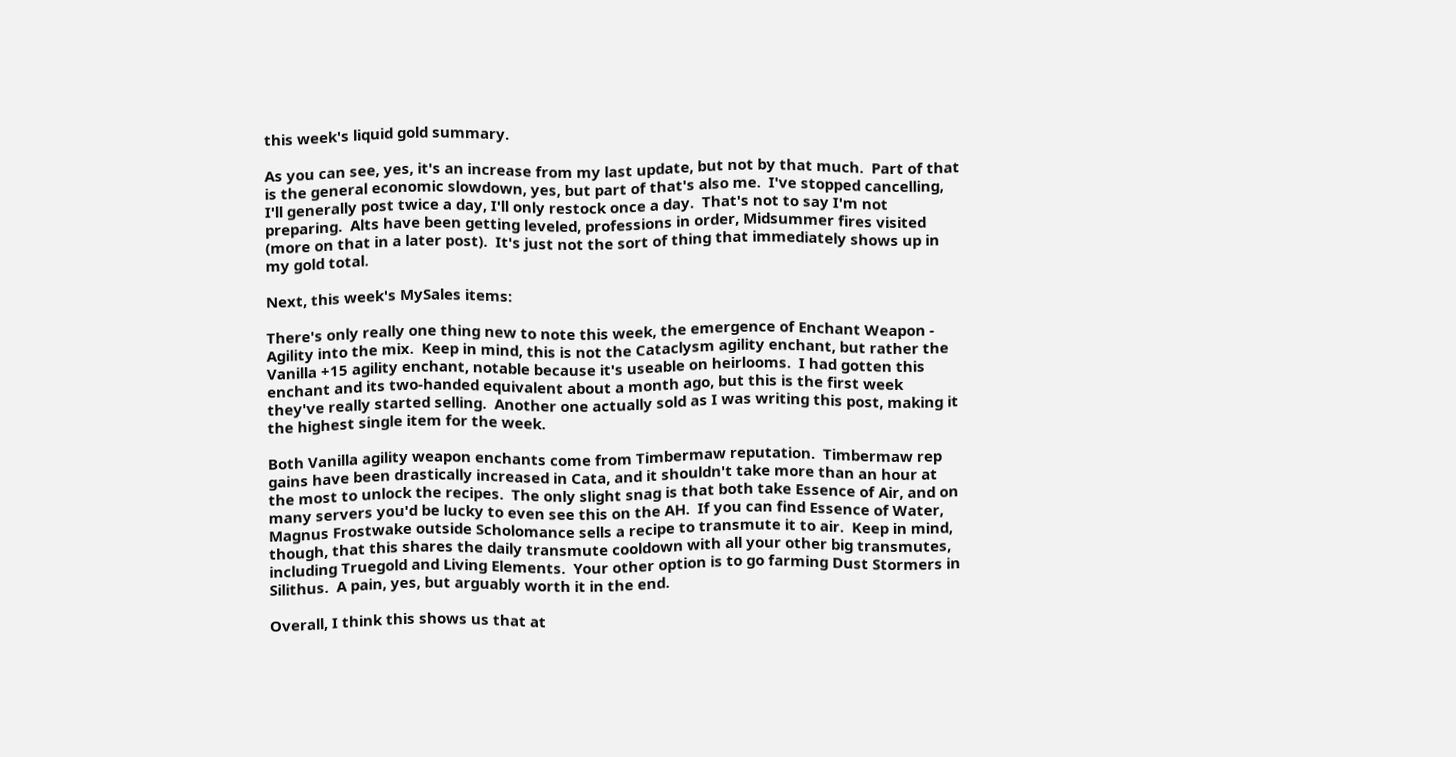this week's liquid gold summary.

As you can see, yes, it's an increase from my last update, but not by that much.  Part of that is the general economic slowdown, yes, but part of that's also me.  I've stopped cancelling, I'll generally post twice a day, I'll only restock once a day.  That's not to say I'm not preparing.  Alts have been getting leveled, professions in order, Midsummer fires visited (more on that in a later post).  It's just not the sort of thing that immediately shows up in my gold total.

Next, this week's MySales items:

There's only really one thing new to note this week, the emergence of Enchant Weapon - Agility into the mix.  Keep in mind, this is not the Cataclysm agility enchant, but rather the Vanilla +15 agility enchant, notable because it's useable on heirlooms.  I had gotten this enchant and its two-handed equivalent about a month ago, but this is the first week they've really started selling.  Another one actually sold as I was writing this post, making it the highest single item for the week.

Both Vanilla agility weapon enchants come from Timbermaw reputation.  Timbermaw rep gains have been drastically increased in Cata, and it shouldn't take more than an hour at the most to unlock the recipes.  The only slight snag is that both take Essence of Air, and on many servers you'd be lucky to even see this on the AH.  If you can find Essence of Water, Magnus Frostwake outside Scholomance sells a recipe to transmute it to air.  Keep in mind, though, that this shares the daily transmute cooldown with all your other big transmutes, including Truegold and Living Elements.  Your other option is to go farming Dust Stormers in Silithus.  A pain, yes, but arguably worth it in the end.

Overall, I think this shows us that at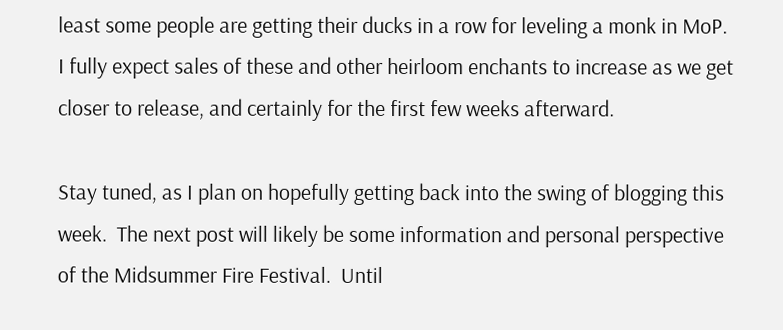least some people are getting their ducks in a row for leveling a monk in MoP.  I fully expect sales of these and other heirloom enchants to increase as we get closer to release, and certainly for the first few weeks afterward.

Stay tuned, as I plan on hopefully getting back into the swing of blogging this week.  The next post will likely be some information and personal perspective of the Midsummer Fire Festival.  Until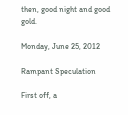then, good night and good gold.

Monday, June 25, 2012

Rampant Speculation

First off, a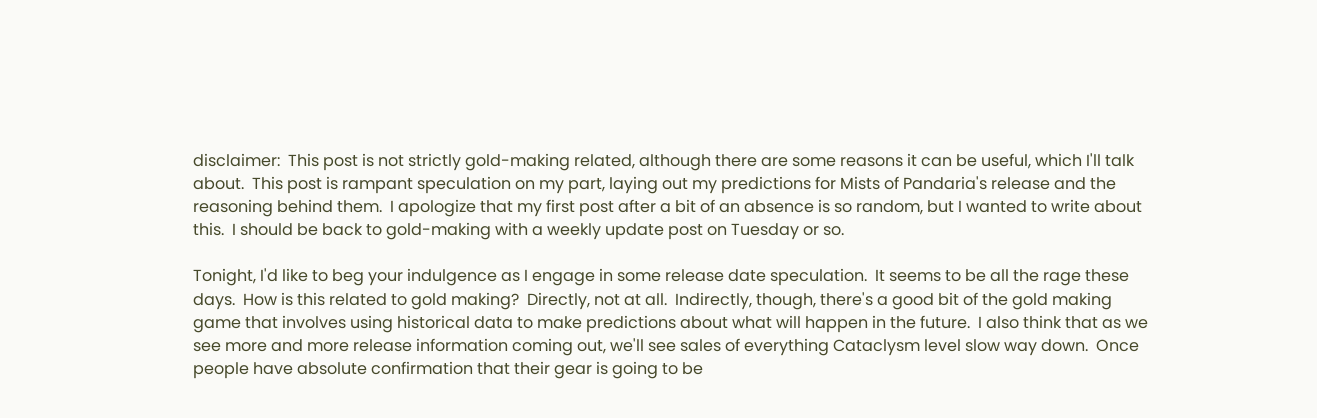disclaimer:  This post is not strictly gold-making related, although there are some reasons it can be useful, which I'll talk about.  This post is rampant speculation on my part, laying out my predictions for Mists of Pandaria's release and the reasoning behind them.  I apologize that my first post after a bit of an absence is so random, but I wanted to write about this.  I should be back to gold-making with a weekly update post on Tuesday or so.

Tonight, I'd like to beg your indulgence as I engage in some release date speculation.  It seems to be all the rage these days.  How is this related to gold making?  Directly, not at all.  Indirectly, though, there's a good bit of the gold making game that involves using historical data to make predictions about what will happen in the future.  I also think that as we see more and more release information coming out, we'll see sales of everything Cataclysm level slow way down.  Once people have absolute confirmation that their gear is going to be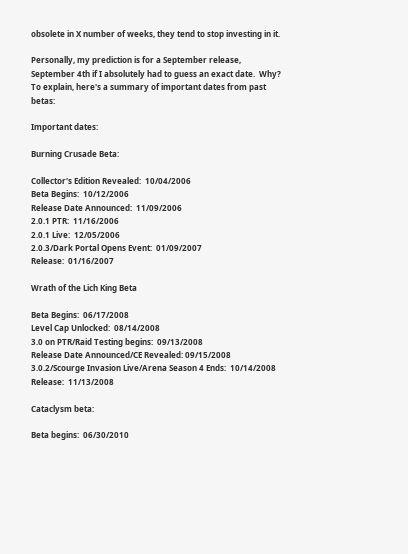obsolete in X number of weeks, they tend to stop investing in it.

Personally, my prediction is for a September release, September 4th if I absolutely had to guess an exact date.  Why?  To explain, here's a summary of important dates from past betas:

Important dates:

Burning Crusade Beta:

Collector's Edition Revealed:  10/04/2006
Beta Begins:  10/12/2006
Release Date Announced:  11/09/2006
2.0.1 PTR:  11/16/2006
2.0.1 Live:  12/05/2006
2.0.3/Dark Portal Opens Event:  01/09/2007
Release:  01/16/2007

Wrath of the Lich King Beta

Beta Begins:  06/17/2008
Level Cap Unlocked:  08/14/2008
3.0 on PTR/Raid Testing begins:  09/13/2008
Release Date Announced/CE Revealed: 09/15/2008
3.0.2/Scourge Invasion Live/Arena Season 4 Ends:  10/14/2008
Release:  11/13/2008

Cataclysm beta:

Beta begins:  06/30/2010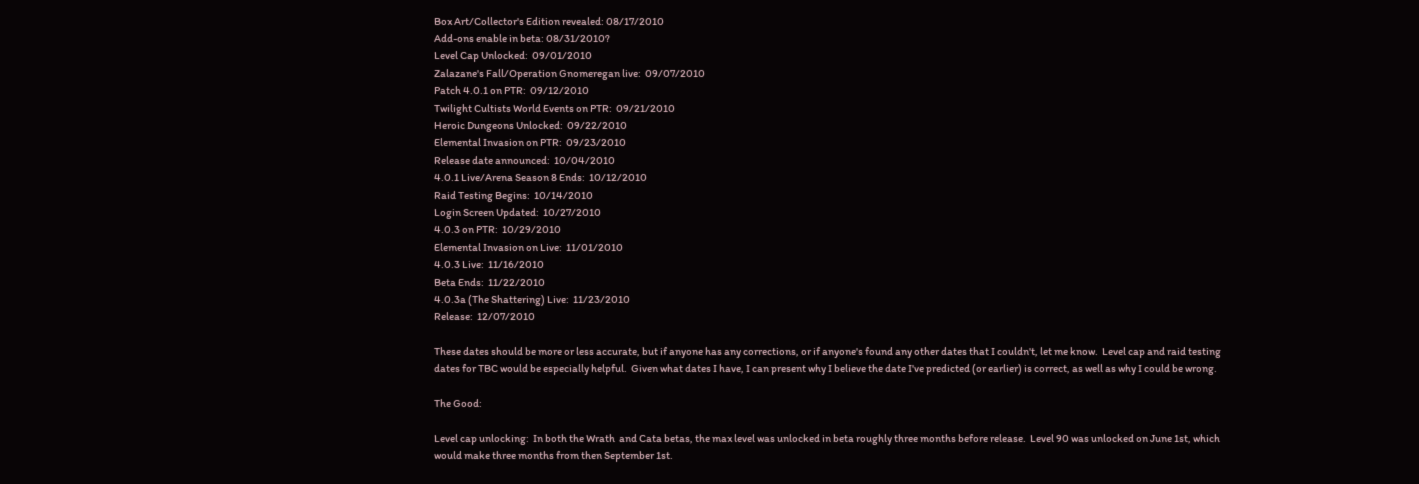Box Art/Collector's Edition revealed: 08/17/2010
Add-ons enable in beta: 08/31/2010?
Level Cap Unlocked:  09/01/2010
Zalazane's Fall/Operation Gnomeregan live:  09/07/2010
Patch 4.0.1 on PTR:  09/12/2010
Twilight Cultists World Events on PTR:  09/21/2010
Heroic Dungeons Unlocked:  09/22/2010
Elemental Invasion on PTR:  09/23/2010
Release date announced:  10/04/2010
4.0.1 Live/Arena Season 8 Ends:  10/12/2010
Raid Testing Begins:  10/14/2010
Login Screen Updated:  10/27/2010
4.0.3 on PTR:  10/29/2010
Elemental Invasion on Live:  11/01/2010
4.0.3 Live:  11/16/2010
Beta Ends:  11/22/2010
4.0.3a (The Shattering) Live:  11/23/2010
Release:  12/07/2010

These dates should be more or less accurate, but if anyone has any corrections, or if anyone's found any other dates that I couldn't, let me know.  Level cap and raid testing dates for TBC would be especially helpful.  Given what dates I have, I can present why I believe the date I've predicted (or earlier) is correct, as well as why I could be wrong.

The Good:

Level cap unlocking:  In both the Wrath  and Cata betas, the max level was unlocked in beta roughly three months before release.  Level 90 was unlocked on June 1st, which would make three months from then September 1st.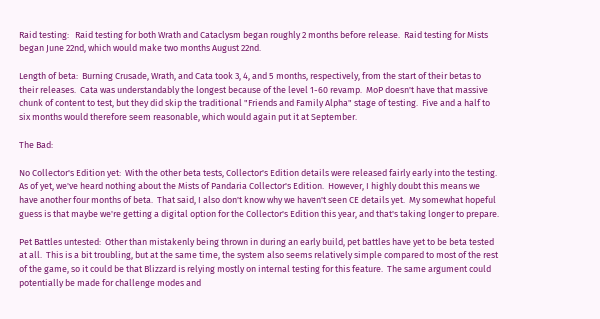Raid testing:   Raid testing for both Wrath and Cataclysm began roughly 2 months before release.  Raid testing for Mists began June 22nd, which would make two months August 22nd.

Length of beta:  Burning Crusade, Wrath, and Cata took 3, 4, and 5 months, respectively, from the start of their betas to their releases.  Cata was understandably the longest because of the level 1-60 revamp.  MoP doesn't have that massive chunk of content to test, but they did skip the traditional "Friends and Family Alpha" stage of testing.  Five and a half to six months would therefore seem reasonable, which would again put it at September.

The Bad:

No Collector's Edition yet:  With the other beta tests, Collector's Edition details were released fairly early into the testing.  As of yet, we've heard nothing about the Mists of Pandaria Collector's Edition.  However, I highly doubt this means we have another four months of beta.  That said, I also don't know why we haven't seen CE details yet.  My somewhat hopeful guess is that maybe we're getting a digital option for the Collector's Edition this year, and that's taking longer to prepare.

Pet Battles untested:  Other than mistakenly being thrown in during an early build, pet battles have yet to be beta tested at all.  This is a bit troubling, but at the same time, the system also seems relatively simple compared to most of the rest of the game, so it could be that Blizzard is relying mostly on internal testing for this feature.  The same argument could potentially be made for challenge modes and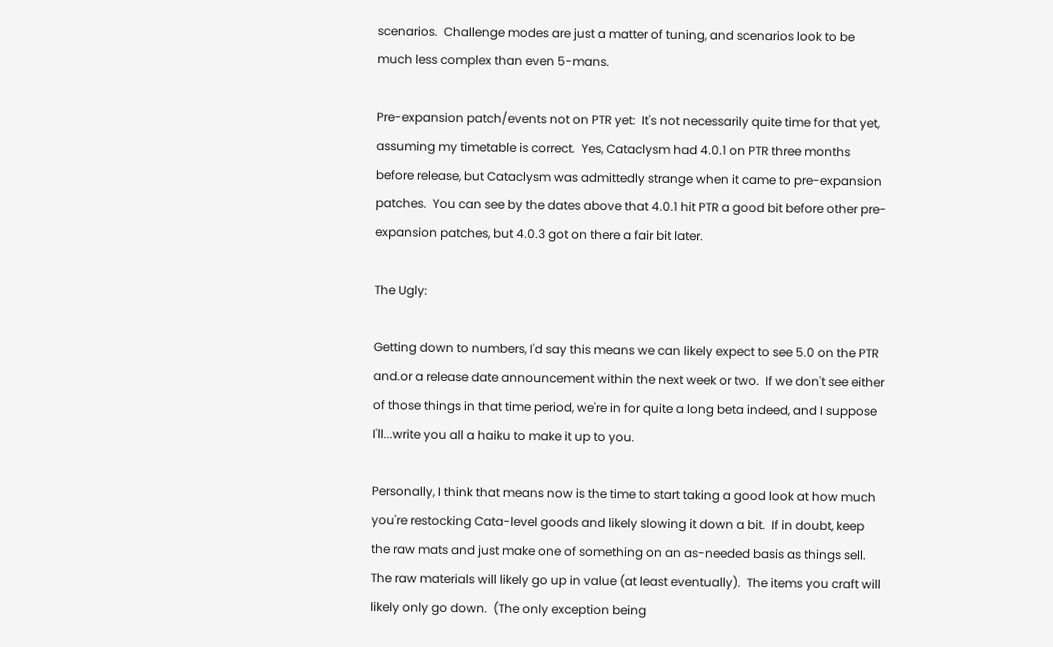scenarios.  Challenge modes are just a matter of tuning, and scenarios look to be much less complex than even 5-mans.

Pre-expansion patch/events not on PTR yet:  It's not necessarily quite time for that yet, assuming my timetable is correct.  Yes, Cataclysm had 4.0.1 on PTR three months before release, but Cataclysm was admittedly strange when it came to pre-expansion patches.  You can see by the dates above that 4.0.1 hit PTR a good bit before other pre-expansion patches, but 4.0.3 got on there a fair bit later.

The Ugly:

Getting down to numbers, I'd say this means we can likely expect to see 5.0 on the PTR and.or a release date announcement within the next week or two.  If we don't see either of those things in that time period, we're in for quite a long beta indeed, and I suppose I'll...write you all a haiku to make it up to you.

Personally, I think that means now is the time to start taking a good look at how much you're restocking Cata-level goods and likely slowing it down a bit.  If in doubt, keep the raw mats and just make one of something on an as-needed basis as things sell.  The raw materials will likely go up in value (at least eventually).  The items you craft will likely only go down.  (The only exception being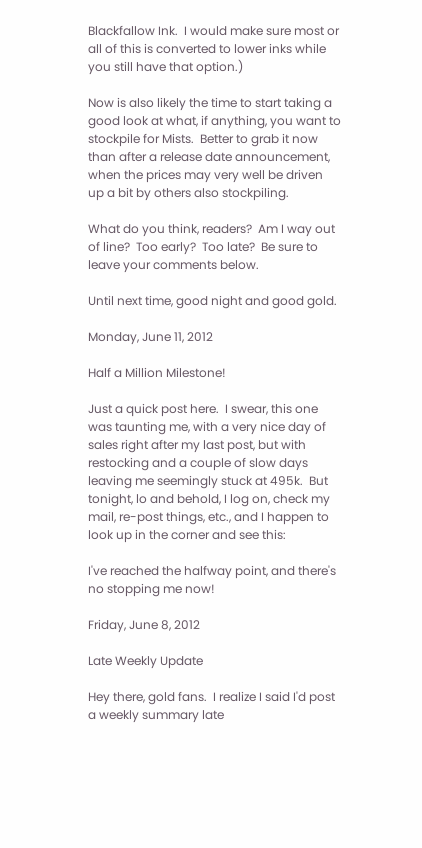Blackfallow Ink.  I would make sure most or all of this is converted to lower inks while you still have that option.)

Now is also likely the time to start taking a good look at what, if anything, you want to stockpile for Mists.  Better to grab it now than after a release date announcement, when the prices may very well be driven up a bit by others also stockpiling.

What do you think, readers?  Am I way out of line?  Too early?  Too late?  Be sure to leave your comments below.

Until next time, good night and good gold.

Monday, June 11, 2012

Half a Million Milestone!

Just a quick post here.  I swear, this one was taunting me, with a very nice day of sales right after my last post, but with restocking and a couple of slow days leaving me seemingly stuck at 495k.  But tonight, lo and behold, I log on, check my mail, re-post things, etc., and I happen to look up in the corner and see this:

I've reached the halfway point, and there's no stopping me now!

Friday, June 8, 2012

Late Weekly Update

Hey there, gold fans.  I realize I said I'd post a weekly summary late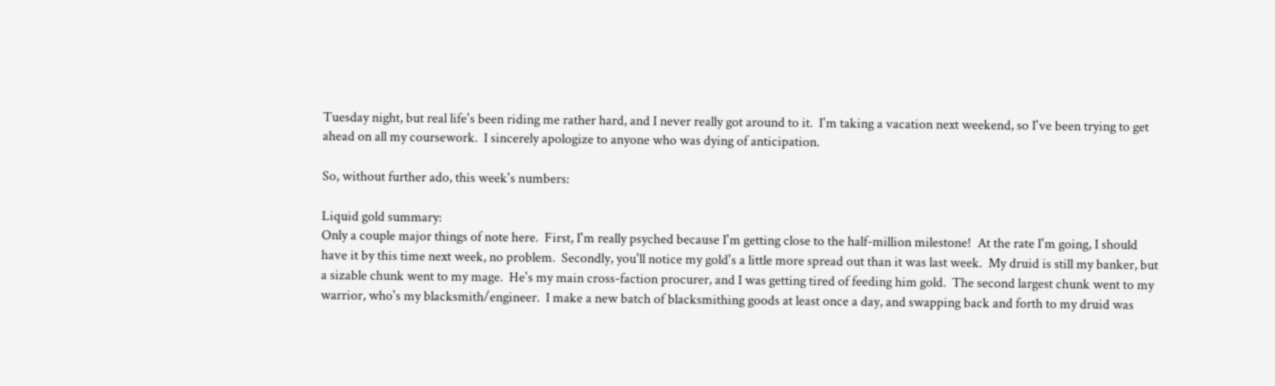Tuesday night, but real life's been riding me rather hard, and I never really got around to it.  I'm taking a vacation next weekend, so I've been trying to get ahead on all my coursework.  I sincerely apologize to anyone who was dying of anticipation.

So, without further ado, this week's numbers:

Liquid gold summary:
Only a couple major things of note here.  First, I'm really psyched because I'm getting close to the half-million milestone!  At the rate I'm going, I should have it by this time next week, no problem.  Secondly, you'll notice my gold's a little more spread out than it was last week.  My druid is still my banker, but a sizable chunk went to my mage.  He's my main cross-faction procurer, and I was getting tired of feeding him gold.  The second largest chunk went to my warrior, who's my blacksmith/engineer.  I make a new batch of blacksmithing goods at least once a day, and swapping back and forth to my druid was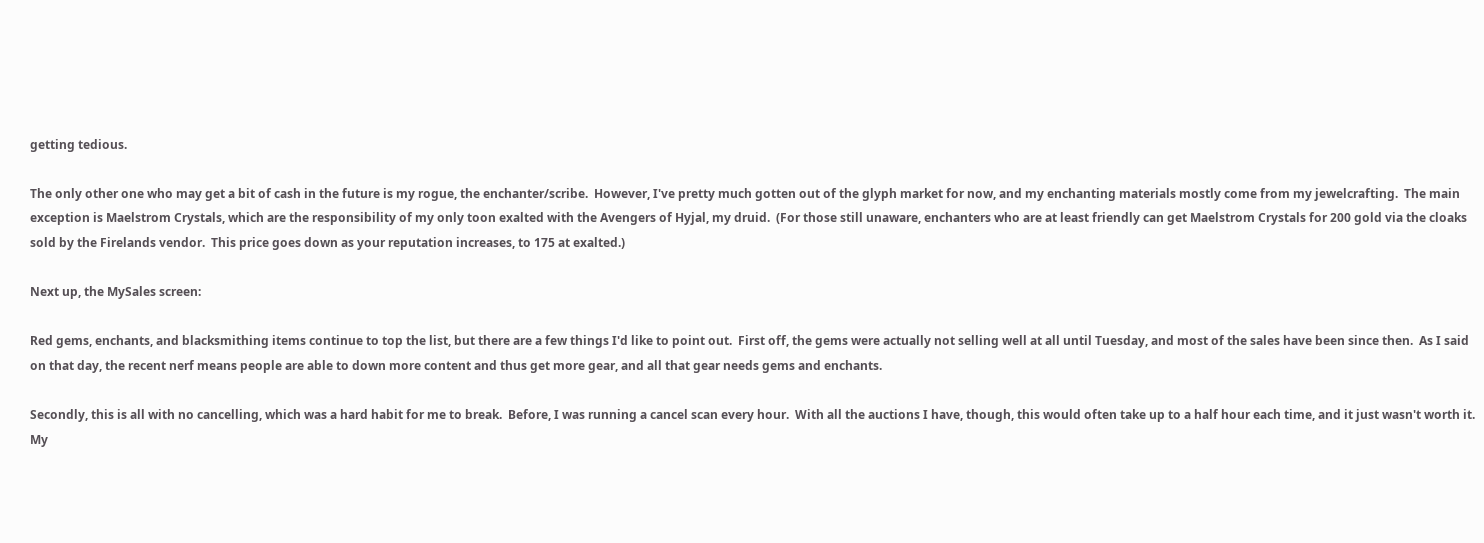getting tedious.

The only other one who may get a bit of cash in the future is my rogue, the enchanter/scribe.  However, I've pretty much gotten out of the glyph market for now, and my enchanting materials mostly come from my jewelcrafting.  The main exception is Maelstrom Crystals, which are the responsibility of my only toon exalted with the Avengers of Hyjal, my druid.  (For those still unaware, enchanters who are at least friendly can get Maelstrom Crystals for 200 gold via the cloaks sold by the Firelands vendor.  This price goes down as your reputation increases, to 175 at exalted.)

Next up, the MySales screen:

Red gems, enchants, and blacksmithing items continue to top the list, but there are a few things I'd like to point out.  First off, the gems were actually not selling well at all until Tuesday, and most of the sales have been since then.  As I said on that day, the recent nerf means people are able to down more content and thus get more gear, and all that gear needs gems and enchants.

Secondly, this is all with no cancelling, which was a hard habit for me to break.  Before, I was running a cancel scan every hour.  With all the auctions I have, though, this would often take up to a half hour each time, and it just wasn't worth it.  My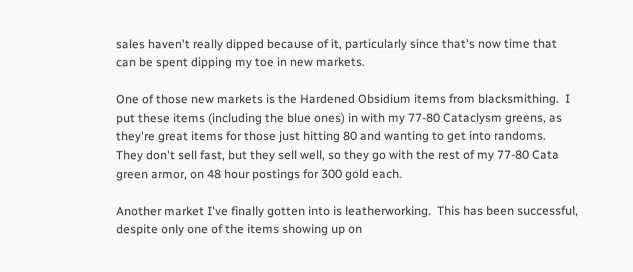sales haven't really dipped because of it, particularly since that's now time that can be spent dipping my toe in new markets.

One of those new markets is the Hardened Obsidium items from blacksmithing.  I put these items (including the blue ones) in with my 77-80 Cataclysm greens, as they're great items for those just hitting 80 and wanting to get into randoms.  They don't sell fast, but they sell well, so they go with the rest of my 77-80 Cata green armor, on 48 hour postings for 300 gold each.

Another market I've finally gotten into is leatherworking.  This has been successful, despite only one of the items showing up on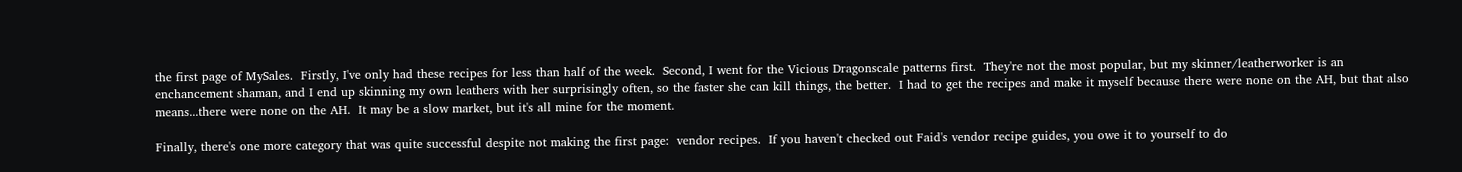the first page of MySales.  Firstly, I've only had these recipes for less than half of the week.  Second, I went for the Vicious Dragonscale patterns first.  They're not the most popular, but my skinner/leatherworker is an enchancement shaman, and I end up skinning my own leathers with her surprisingly often, so the faster she can kill things, the better.  I had to get the recipes and make it myself because there were none on the AH, but that also means...there were none on the AH.  It may be a slow market, but it's all mine for the moment.

Finally, there's one more category that was quite successful despite not making the first page:  vendor recipes.  If you haven't checked out Faid's vendor recipe guides, you owe it to yourself to do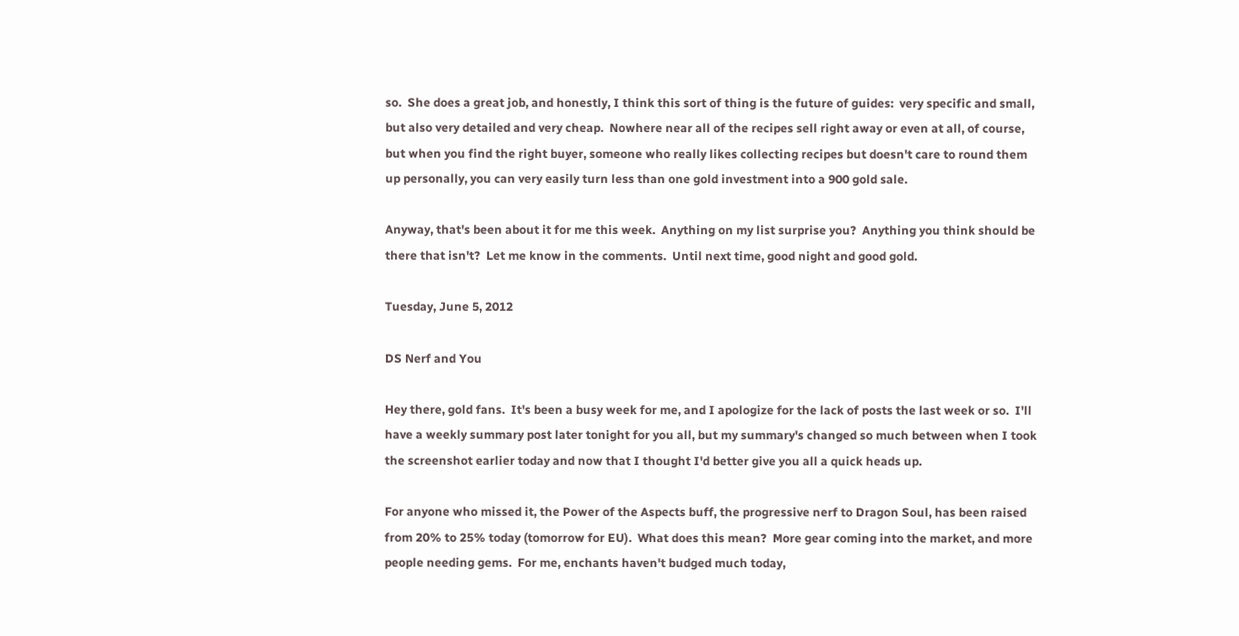so.  She does a great job, and honestly, I think this sort of thing is the future of guides:  very specific and small, but also very detailed and very cheap.  Nowhere near all of the recipes sell right away or even at all, of course, but when you find the right buyer, someone who really likes collecting recipes but doesn't care to round them up personally, you can very easily turn less than one gold investment into a 900 gold sale.

Anyway, that's been about it for me this week.  Anything on my list surprise you?  Anything you think should be there that isn't?  Let me know in the comments.  Until next time, good night and good gold.

Tuesday, June 5, 2012

DS Nerf and You

Hey there, gold fans.  It's been a busy week for me, and I apologize for the lack of posts the last week or so.  I'll have a weekly summary post later tonight for you all, but my summary's changed so much between when I took the screenshot earlier today and now that I thought I'd better give you all a quick heads up.

For anyone who missed it, the Power of the Aspects buff, the progressive nerf to Dragon Soul, has been raised from 20% to 25% today (tomorrow for EU).  What does this mean?  More gear coming into the market, and more people needing gems.  For me, enchants haven't budged much today,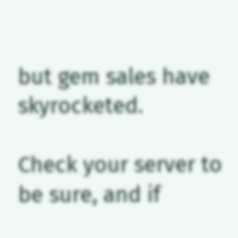but gem sales have skyrocketed.

Check your server to be sure, and if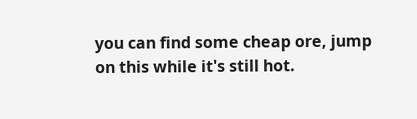you can find some cheap ore, jump on this while it's still hot.